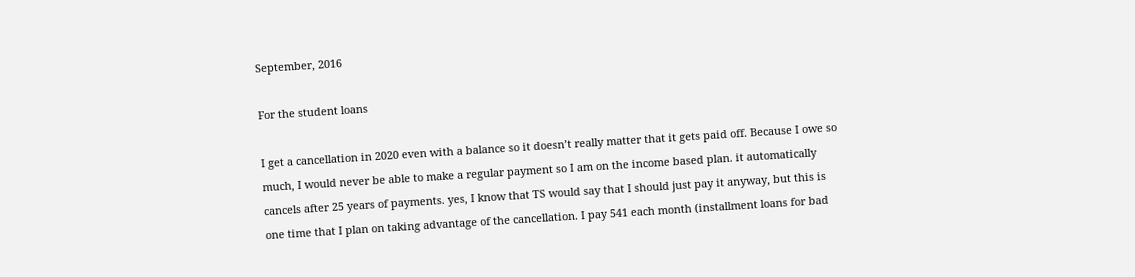September, 2016

For the student loans

I get a cancellation in 2020 even with a balance so it doesn’t really matter that it gets paid off. Because I owe so much, I would never be able to make a regular payment so I am on the income based plan. it automatically cancels after 25 years of payments. yes, I know that TS would say that I should just pay it anyway, but this is one time that I plan on taking advantage of the cancellation. I pay 541 each month (installment loans for bad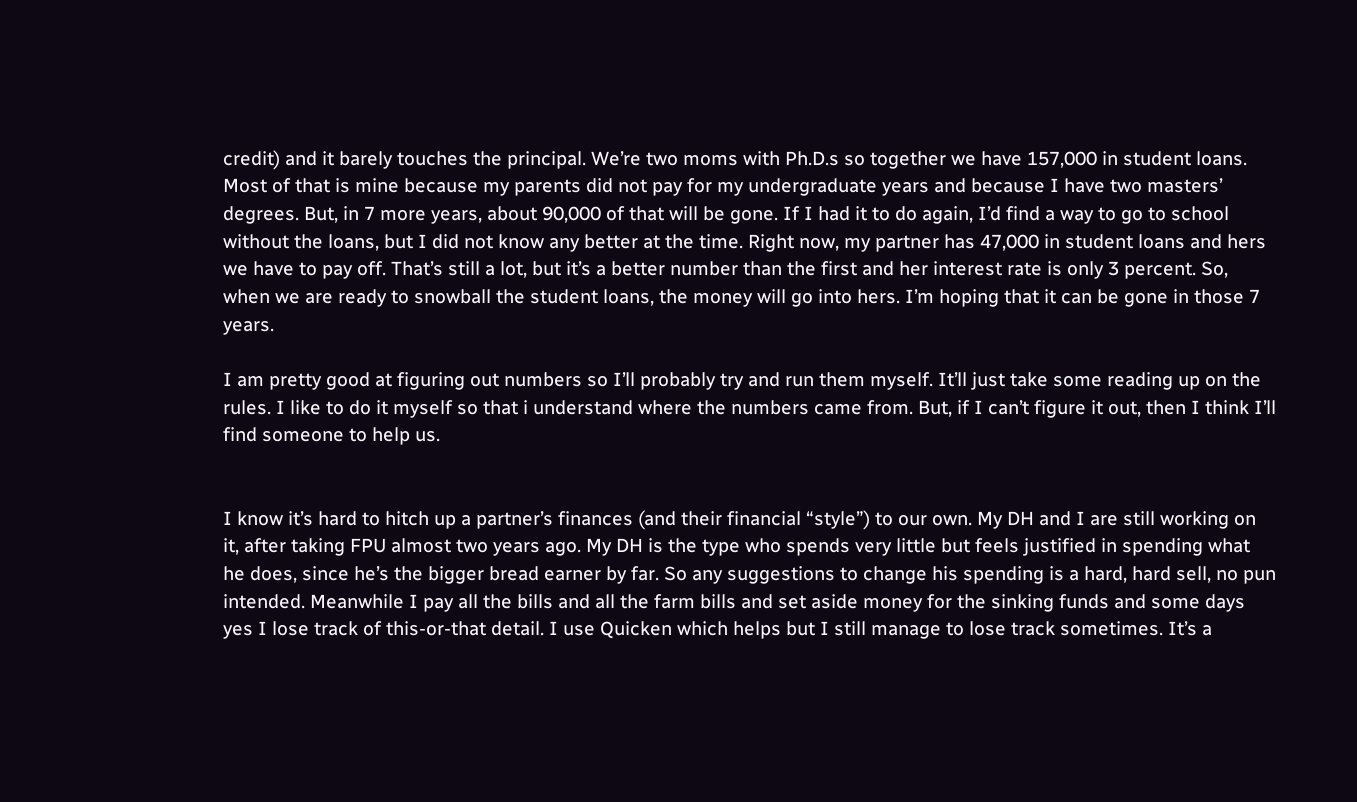credit) and it barely touches the principal. We’re two moms with Ph.D.s so together we have 157,000 in student loans. Most of that is mine because my parents did not pay for my undergraduate years and because I have two masters’ degrees. But, in 7 more years, about 90,000 of that will be gone. If I had it to do again, I’d find a way to go to school without the loans, but I did not know any better at the time. Right now, my partner has 47,000 in student loans and hers we have to pay off. That’s still a lot, but it’s a better number than the first and her interest rate is only 3 percent. So, when we are ready to snowball the student loans, the money will go into hers. I’m hoping that it can be gone in those 7 years.

I am pretty good at figuring out numbers so I’ll probably try and run them myself. It’ll just take some reading up on the rules. I like to do it myself so that i understand where the numbers came from. But, if I can’t figure it out, then I think I’ll find someone to help us.


I know it’s hard to hitch up a partner’s finances (and their financial “style”) to our own. My DH and I are still working on it, after taking FPU almost two years ago. My DH is the type who spends very little but feels justified in spending what he does, since he’s the bigger bread earner by far. So any suggestions to change his spending is a hard, hard sell, no pun intended. Meanwhile I pay all the bills and all the farm bills and set aside money for the sinking funds and some days yes I lose track of this-or-that detail. I use Quicken which helps but I still manage to lose track sometimes. It’s a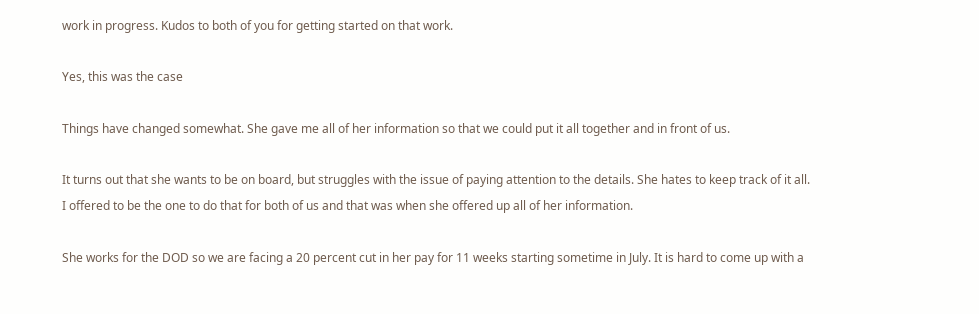work in progress. Kudos to both of you for getting started on that work.

Yes, this was the case

Things have changed somewhat. She gave me all of her information so that we could put it all together and in front of us.

It turns out that she wants to be on board, but struggles with the issue of paying attention to the details. She hates to keep track of it all. I offered to be the one to do that for both of us and that was when she offered up all of her information.

She works for the DOD so we are facing a 20 percent cut in her pay for 11 weeks starting sometime in July. It is hard to come up with a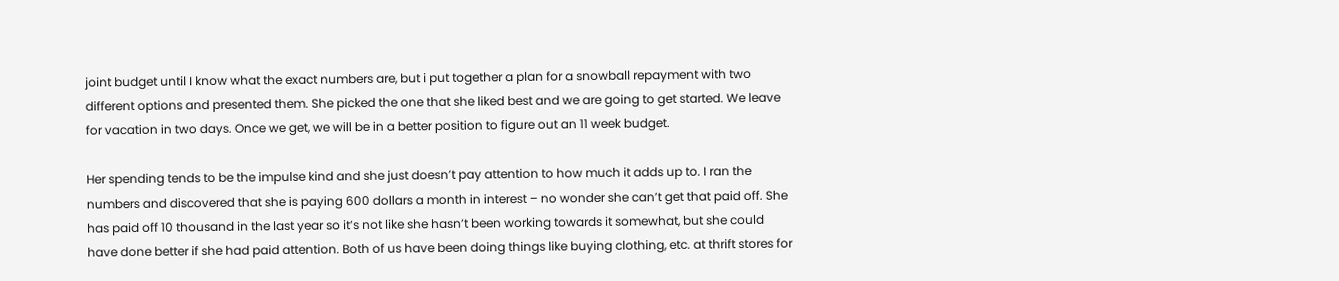joint budget until I know what the exact numbers are, but i put together a plan for a snowball repayment with two different options and presented them. She picked the one that she liked best and we are going to get started. We leave for vacation in two days. Once we get, we will be in a better position to figure out an 11 week budget.

Her spending tends to be the impulse kind and she just doesn’t pay attention to how much it adds up to. I ran the numbers and discovered that she is paying 600 dollars a month in interest – no wonder she can’t get that paid off. She has paid off 10 thousand in the last year so it’s not like she hasn’t been working towards it somewhat, but she could have done better if she had paid attention. Both of us have been doing things like buying clothing, etc. at thrift stores for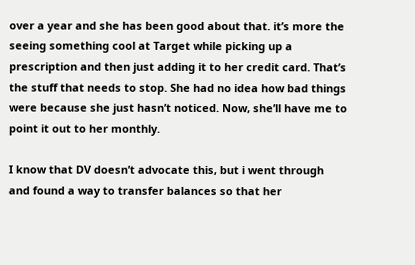over a year and she has been good about that. it’s more the seeing something cool at Target while picking up a prescription and then just adding it to her credit card. That’s the stuff that needs to stop. She had no idea how bad things were because she just hasn’t noticed. Now, she’ll have me to point it out to her monthly.

I know that DV doesn’t advocate this, but i went through and found a way to transfer balances so that her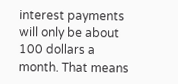interest payments will only be about 100 dollars a month. That means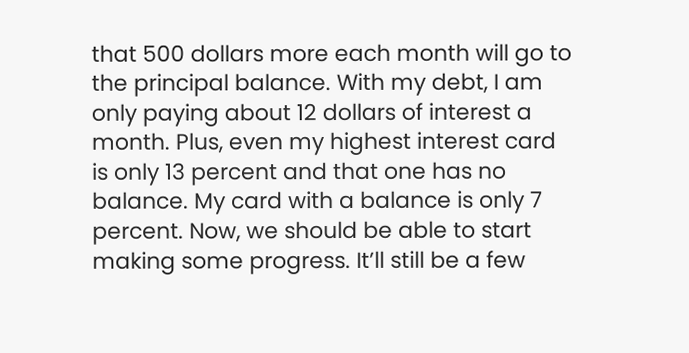that 500 dollars more each month will go to the principal balance. With my debt, I am only paying about 12 dollars of interest a month. Plus, even my highest interest card is only 13 percent and that one has no balance. My card with a balance is only 7 percent. Now, we should be able to start making some progress. It’ll still be a few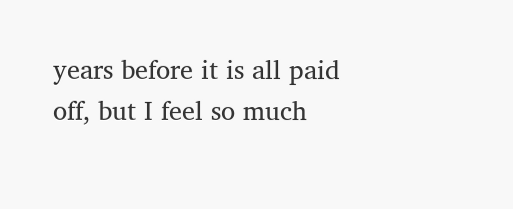years before it is all paid off, but I feel so much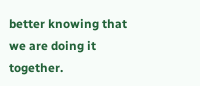better knowing that we are doing it together.